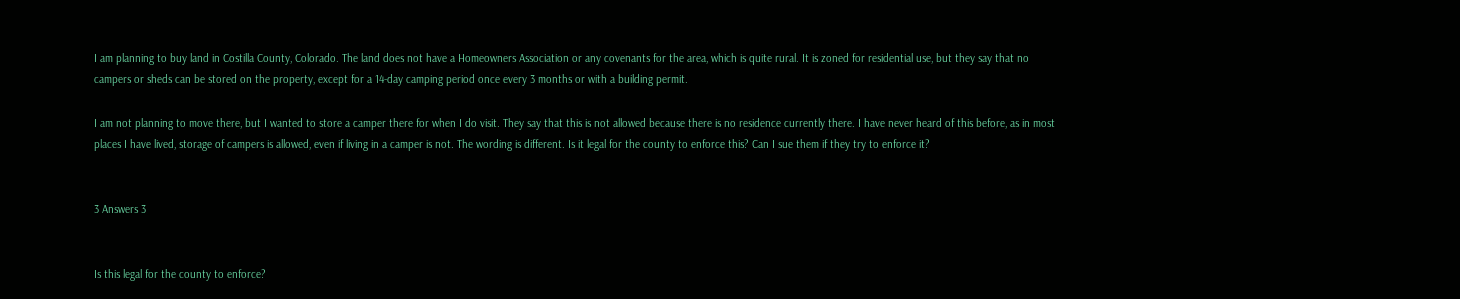I am planning to buy land in Costilla County, Colorado. The land does not have a Homeowners Association or any covenants for the area, which is quite rural. It is zoned for residential use, but they say that no campers or sheds can be stored on the property, except for a 14-day camping period once every 3 months or with a building permit.

I am not planning to move there, but I wanted to store a camper there for when I do visit. They say that this is not allowed because there is no residence currently there. I have never heard of this before, as in most places I have lived, storage of campers is allowed, even if living in a camper is not. The wording is different. Is it legal for the county to enforce this? Can I sue them if they try to enforce it?


3 Answers 3


Is this legal for the county to enforce?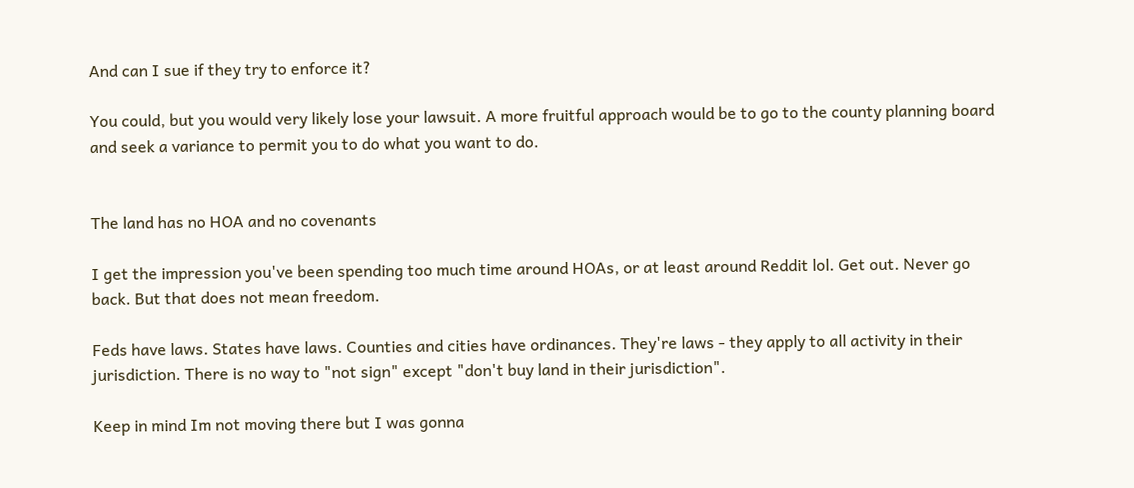And can I sue if they try to enforce it?

You could, but you would very likely lose your lawsuit. A more fruitful approach would be to go to the county planning board and seek a variance to permit you to do what you want to do.


The land has no HOA and no covenants

I get the impression you've been spending too much time around HOAs, or at least around Reddit lol. Get out. Never go back. But that does not mean freedom.

Feds have laws. States have laws. Counties and cities have ordinances. They're laws - they apply to all activity in their jurisdiction. There is no way to "not sign" except "don't buy land in their jurisdiction".

Keep in mind Im not moving there but I was gonna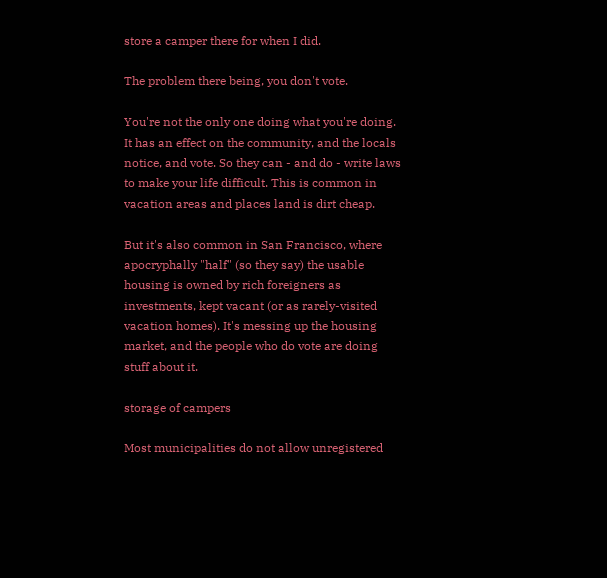store a camper there for when I did.

The problem there being, you don't vote.

You're not the only one doing what you're doing. It has an effect on the community, and the locals notice, and vote. So they can - and do - write laws to make your life difficult. This is common in vacation areas and places land is dirt cheap.

But it's also common in San Francisco, where apocryphally "half" (so they say) the usable housing is owned by rich foreigners as investments, kept vacant (or as rarely-visited vacation homes). It's messing up the housing market, and the people who do vote are doing stuff about it.

storage of campers

Most municipalities do not allow unregistered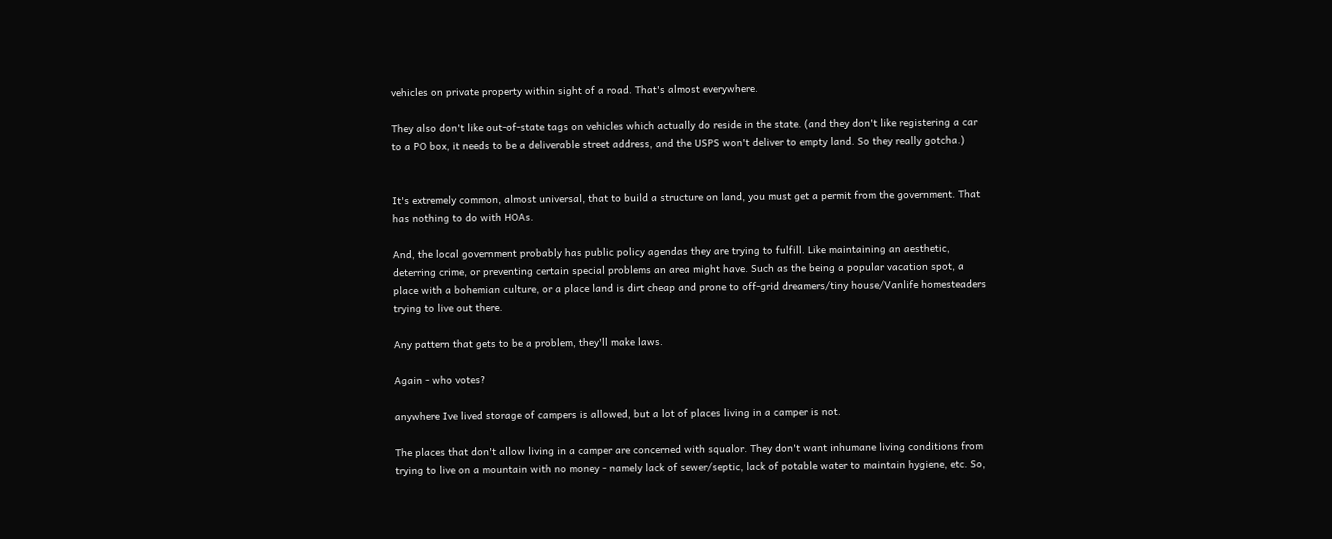vehicles on private property within sight of a road. That's almost everywhere.

They also don't like out-of-state tags on vehicles which actually do reside in the state. (and they don't like registering a car to a PO box, it needs to be a deliverable street address, and the USPS won't deliver to empty land. So they really gotcha.)


It's extremely common, almost universal, that to build a structure on land, you must get a permit from the government. That has nothing to do with HOAs.

And, the local government probably has public policy agendas they are trying to fulfill. Like maintaining an aesthetic, deterring crime, or preventing certain special problems an area might have. Such as the being a popular vacation spot, a place with a bohemian culture, or a place land is dirt cheap and prone to off-grid dreamers/tiny house/Vanlife homesteaders trying to live out there.

Any pattern that gets to be a problem, they'll make laws.

Again - who votes?

anywhere Ive lived storage of campers is allowed, but a lot of places living in a camper is not.

The places that don't allow living in a camper are concerned with squalor. They don't want inhumane living conditions from trying to live on a mountain with no money - namely lack of sewer/septic, lack of potable water to maintain hygiene, etc. So,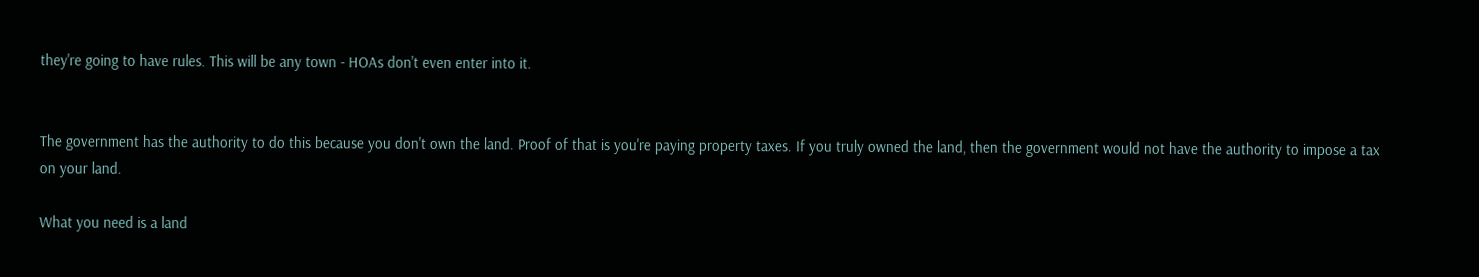they're going to have rules. This will be any town - HOAs don't even enter into it.


The government has the authority to do this because you don't own the land. Proof of that is you're paying property taxes. If you truly owned the land, then the government would not have the authority to impose a tax on your land.

What you need is a land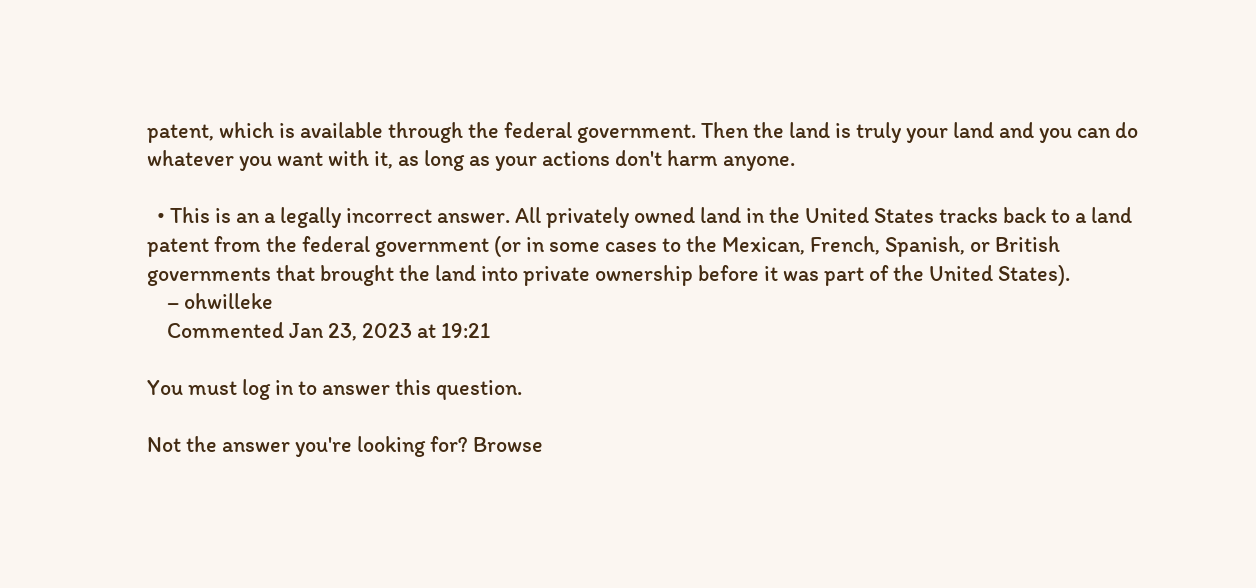patent, which is available through the federal government. Then the land is truly your land and you can do whatever you want with it, as long as your actions don't harm anyone.

  • This is an a legally incorrect answer. All privately owned land in the United States tracks back to a land patent from the federal government (or in some cases to the Mexican, French, Spanish, or British governments that brought the land into private ownership before it was part of the United States).
    – ohwilleke
    Commented Jan 23, 2023 at 19:21

You must log in to answer this question.

Not the answer you're looking for? Browse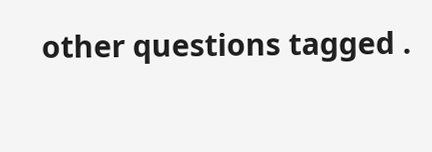other questions tagged .